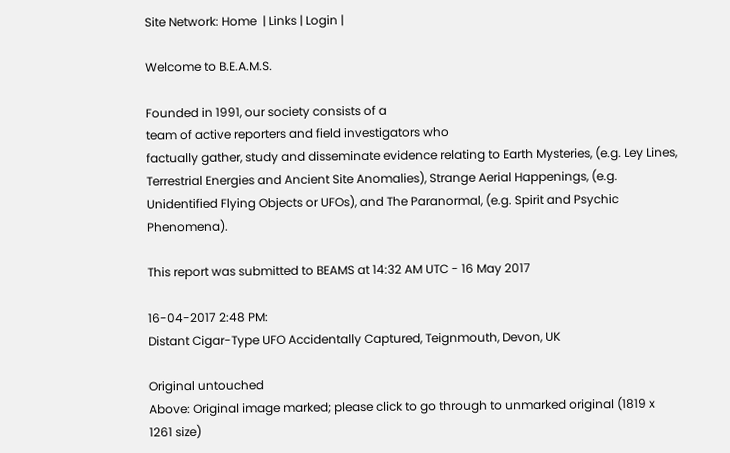Site Network: Home  | Links | Login |

Welcome to B.E.A.M.S.

Founded in 1991, our society consists of a
team of active reporters and field investigators who
factually gather, study and disseminate evidence relating to Earth Mysteries, (e.g. Ley Lines, Terrestrial Energies and Ancient Site Anomalies), Strange Aerial Happenings, (e.g. Unidentified Flying Objects or UFOs), and The Paranormal, (e.g. Spirit and Psychic Phenomena).

This report was submitted to BEAMS at 14:32 AM UTC - 16 May 2017

16-04-2017 2:48 PM:
Distant Cigar-Type UFO Accidentally Captured, Teignmouth, Devon, UK

Original untouched
Above: Original image marked; please click to go through to unmarked original (1819 x 1261 size)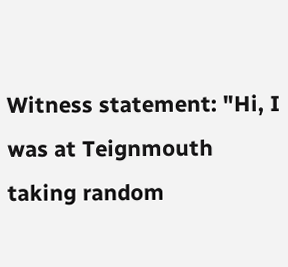Witness statement: "Hi, I was at Teignmouth taking random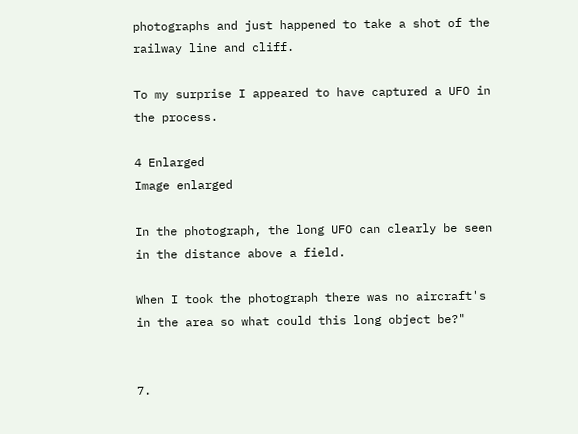photographs and just happened to take a shot of the railway line and cliff.

To my surprise I appeared to have captured a UFO in the process.

4 Enlarged
Image enlarged

In the photograph, the long UFO can clearly be seen in the distance above a field.

When I took the photograph there was no aircraft's in the area so what could this long object be?"


7.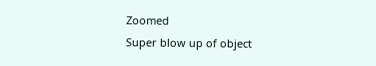Zoomed
Super blow up of object